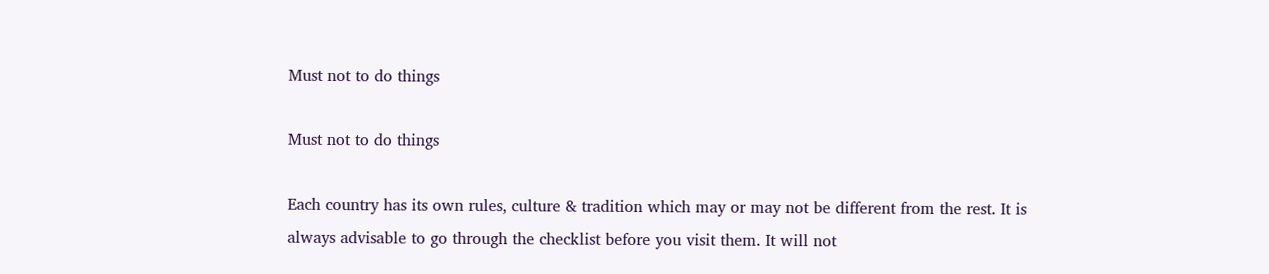Must not to do things

Must not to do things

Each country has its own rules, culture & tradition which may or may not be different from the rest. It is always advisable to go through the checklist before you visit them. It will not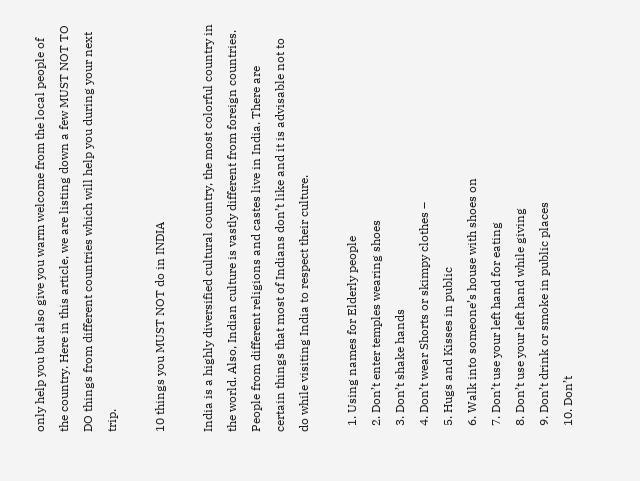only help you but also give you warm welcome from the local people of the country. Here in this article, we are listing down a few MUST NOT TO DO things from different countries which will help you during your next trip.

10 things you MUST NOT do in INDIA

India is a highly diversified cultural country, the most colorful country in the world. Also, Indian culture is vastly different from foreign countries. People from different religions and castes live in India. There are certain things that most of Indians don’t like and it is advisable not to do while visiting India to respect their culture.

  1. Using names for Elderly people
  2. Don’t enter temples wearing shoes
  3. Don’t shake hands
  4. Don’t wear Shorts or skimpy clothes –
  5. Hugs and Kisses in public
  6. Walk into someone’s house with shoes on
  7. Don’t use your left hand for eating
  8. Don’t use your left hand while giving
  9. Don’t drink or smoke in public places
  10. Don’t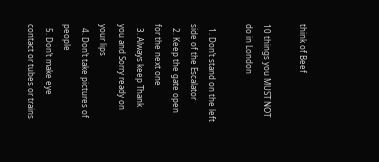think of Beef

10 things you MUST NOT do in London

  1. Don’t stand on the left side of the Escalator
  2. Keep the gate open for the next one
  3. Always keep Thank you and Sorry ready on your lips
  4. Don’t take pictures of people
  5. Don’t make eye contact or tubes or trains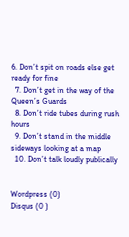6. Don’t spit on roads else get ready for fine
  7. Don’t get in the way of the Queen’s Guards
  8. Don’t ride tubes during rush hours
  9. Don’t stand in the middle sideways looking at a map
  10. Don’t talk loudly publically


Wordpress (0)
Disqus (0 )